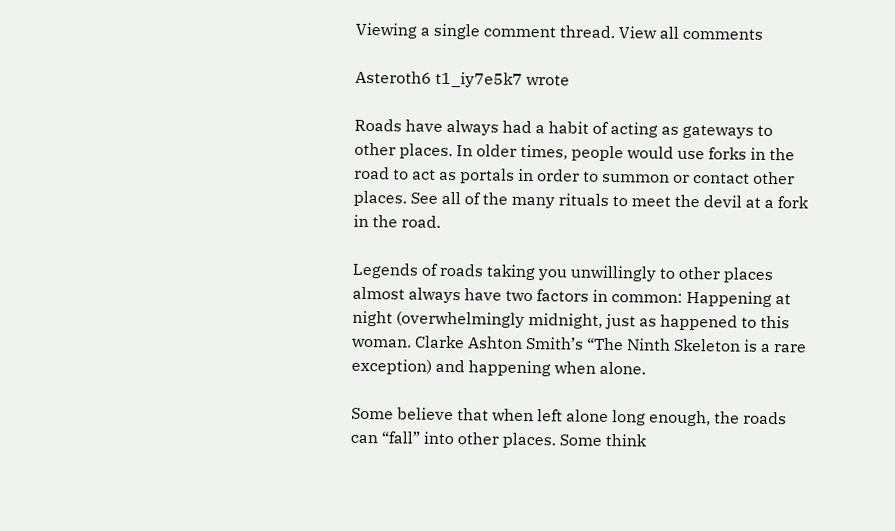Viewing a single comment thread. View all comments

Asteroth6 t1_iy7e5k7 wrote

Roads have always had a habit of acting as gateways to other places. In older times, people would use forks in the road to act as portals in order to summon or contact other places. See all of the many rituals to meet the devil at a fork in the road.

Legends of roads taking you unwillingly to other places almost always have two factors in common: Happening at night (overwhelmingly midnight, just as happened to this woman. Clarke Ashton Smith’s “The Ninth Skeleton is a rare exception) and happening when alone.

Some believe that when left alone long enough, the roads can “fall” into other places. Some think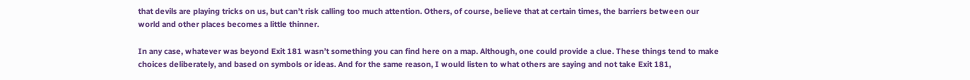that devils are playing tricks on us, but can’t risk calling too much attention. Others, of course, believe that at certain times, the barriers between our world and other places becomes a little thinner.

In any case, whatever was beyond Exit 181 wasn’t something you can find here on a map. Although, one could provide a clue. These things tend to make choices deliberately, and based on symbols or ideas. And for the same reason, I would listen to what others are saying and not take Exit 181,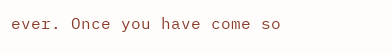ever. Once you have come so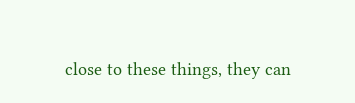close to these things, they can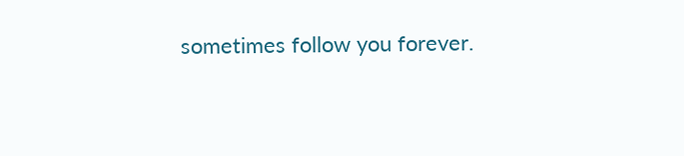sometimes follow you forever.